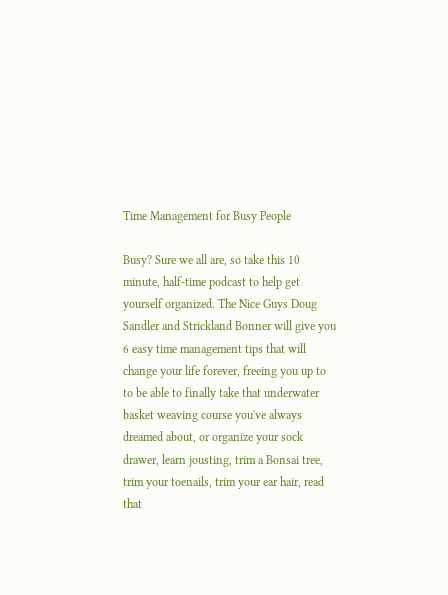Time Management for Busy People

Busy? Sure we all are, so take this 10 minute, half-time podcast to help get yourself organized. The Nice Guys Doug Sandler and Strickland Bonner will give you 6 easy time management tips that will change your life forever, freeing you up to to be able to finally take that underwater basket weaving course you've always dreamed about, or organize your sock drawer, learn jousting, trim a Bonsai tree, trim your toenails, trim your ear hair, read that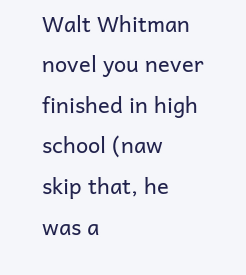Walt Whitman novel you never finished in high school (naw skip that, he was a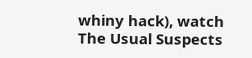whiny hack), watch The Usual Suspects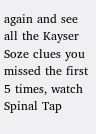again and see all the Kayser Soze clues you missed the first 5 times, watch Spinal Tap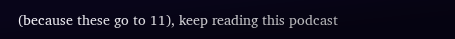(because these go to 11), keep reading this podcast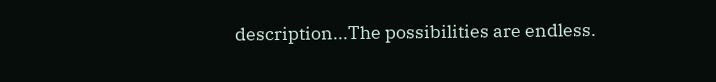description...The possibilities are endless.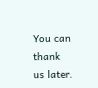You can thank us later.